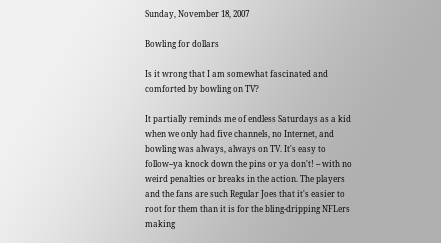Sunday, November 18, 2007

Bowling for dollars

Is it wrong that I am somewhat fascinated and comforted by bowling on TV?

It partially reminds me of endless Saturdays as a kid when we only had five channels, no Internet, and bowling was always, always on TV. It's easy to follow--ya knock down the pins or ya don't! -- with no weird penalties or breaks in the action. The players and the fans are such Regular Joes that it's easier to root for them than it is for the bling-dripping NFLers making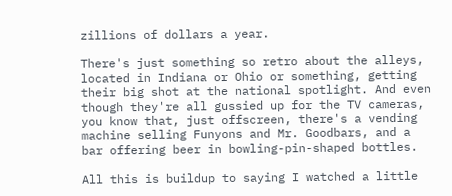zillions of dollars a year.

There's just something so retro about the alleys, located in Indiana or Ohio or something, getting their big shot at the national spotlight. And even though they're all gussied up for the TV cameras, you know that, just offscreen, there's a vending machine selling Funyons and Mr. Goodbars, and a bar offering beer in bowling-pin-shaped bottles.

All this is buildup to saying I watched a little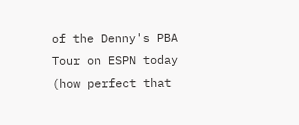of the Denny's PBA Tour on ESPN today (how perfect that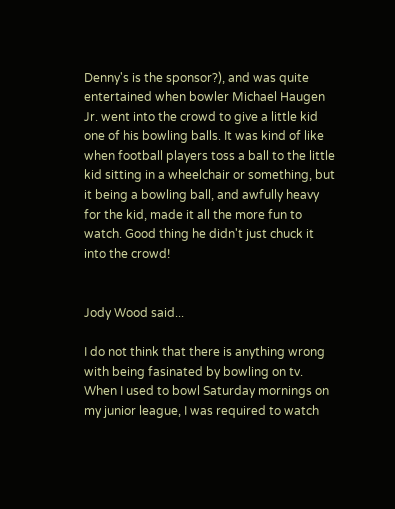Denny's is the sponsor?), and was quite entertained when bowler Michael Haugen Jr. went into the crowd to give a little kid one of his bowling balls. It was kind of like when football players toss a ball to the little kid sitting in a wheelchair or something, but it being a bowling ball, and awfully heavy for the kid, made it all the more fun to watch. Good thing he didn't just chuck it into the crowd!


Jody Wood said...

I do not think that there is anything wrong with being fasinated by bowling on tv. When I used to bowl Saturday mornings on my junior league, I was required to watch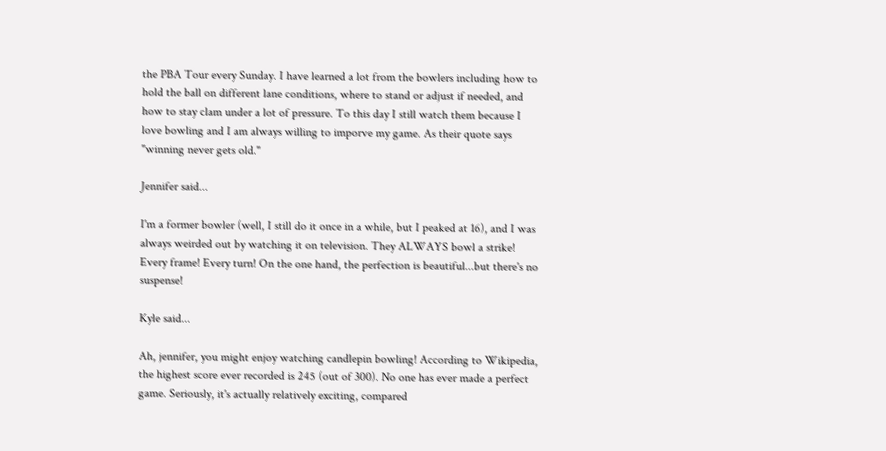the PBA Tour every Sunday. I have learned a lot from the bowlers including how to hold the ball on different lane conditions, where to stand or adjust if needed, and how to stay clam under a lot of pressure. To this day I still watch them because I love bowling and I am always willing to imporve my game. As their quote says "winning never gets old."

Jennifer said...

I'm a former bowler (well, I still do it once in a while, but I peaked at 16), and I was always weirded out by watching it on television. They ALWAYS bowl a strike! Every frame! Every turn! On the one hand, the perfection is beautiful...but there's no suspense!

Kyle said...

Ah, jennifer, you might enjoy watching candlepin bowling! According to Wikipedia, the highest score ever recorded is 245 (out of 300). No one has ever made a perfect game. Seriously, it's actually relatively exciting, compared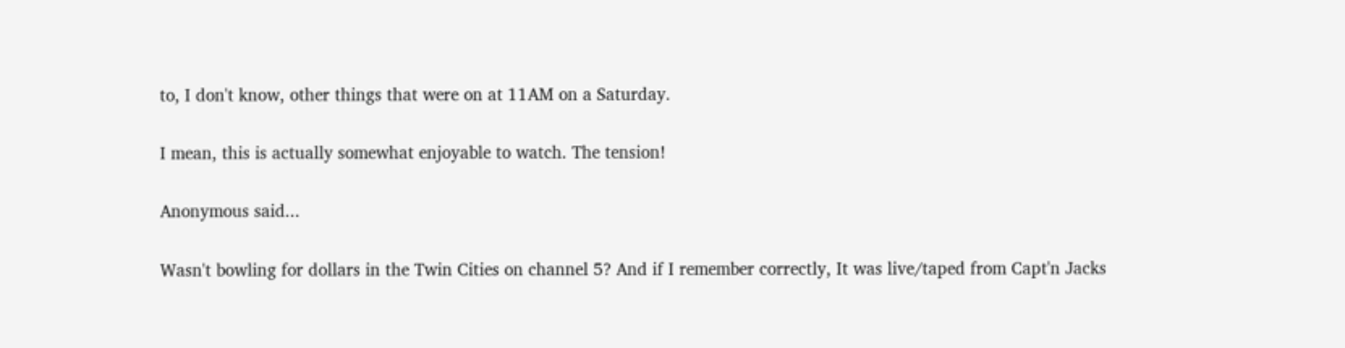to, I don't know, other things that were on at 11AM on a Saturday.

I mean, this is actually somewhat enjoyable to watch. The tension!

Anonymous said...

Wasn't bowling for dollars in the Twin Cities on channel 5? And if I remember correctly, It was live/taped from Capt'n Jacks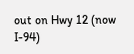out on Hwy 12 (now I-94)